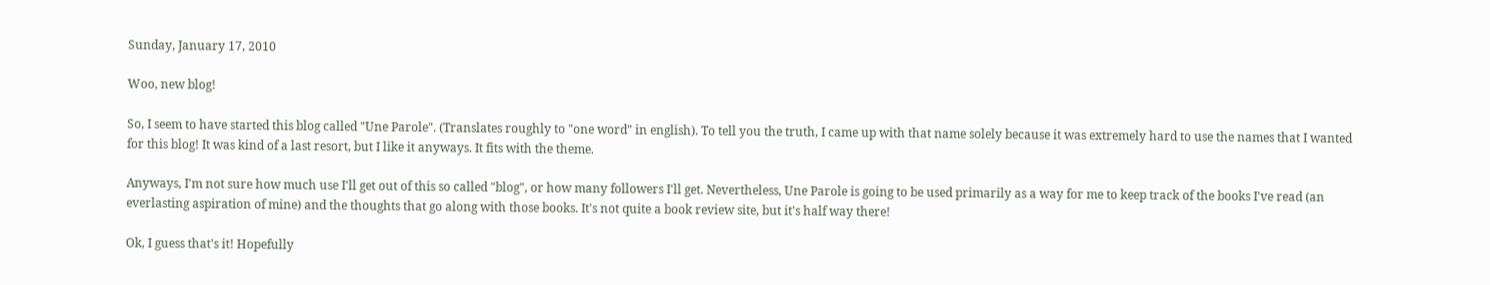Sunday, January 17, 2010

Woo, new blog!

So, I seem to have started this blog called "Une Parole". (Translates roughly to "one word" in english). To tell you the truth, I came up with that name solely because it was extremely hard to use the names that I wanted for this blog! It was kind of a last resort, but I like it anyways. It fits with the theme.

Anyways, I'm not sure how much use I'll get out of this so called "blog", or how many followers I'll get. Nevertheless, Une Parole is going to be used primarily as a way for me to keep track of the books I've read (an everlasting aspiration of mine) and the thoughts that go along with those books. It's not quite a book review site, but it's half way there!

Ok, I guess that's it! Hopefully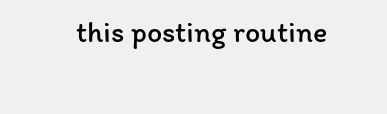this posting routine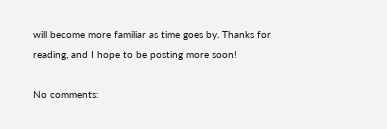will become more familiar as time goes by. Thanks for reading, and I hope to be posting more soon!

No comments: